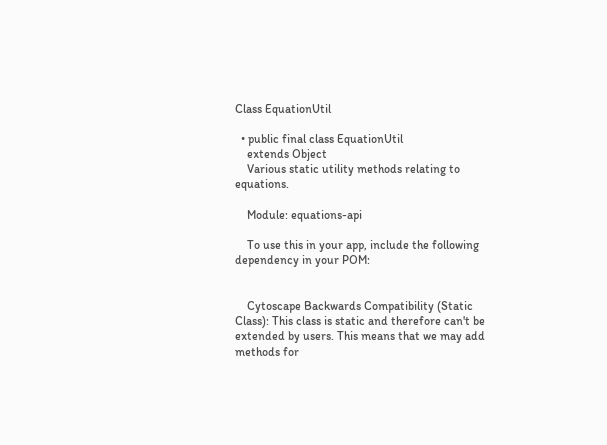Class EquationUtil

  • public final class EquationUtil
    extends Object
    Various static utility methods relating to equations.

    Module: equations-api

    To use this in your app, include the following dependency in your POM:


    Cytoscape Backwards Compatibility (Static Class): This class is static and therefore can't be extended by users. This means that we may add methods for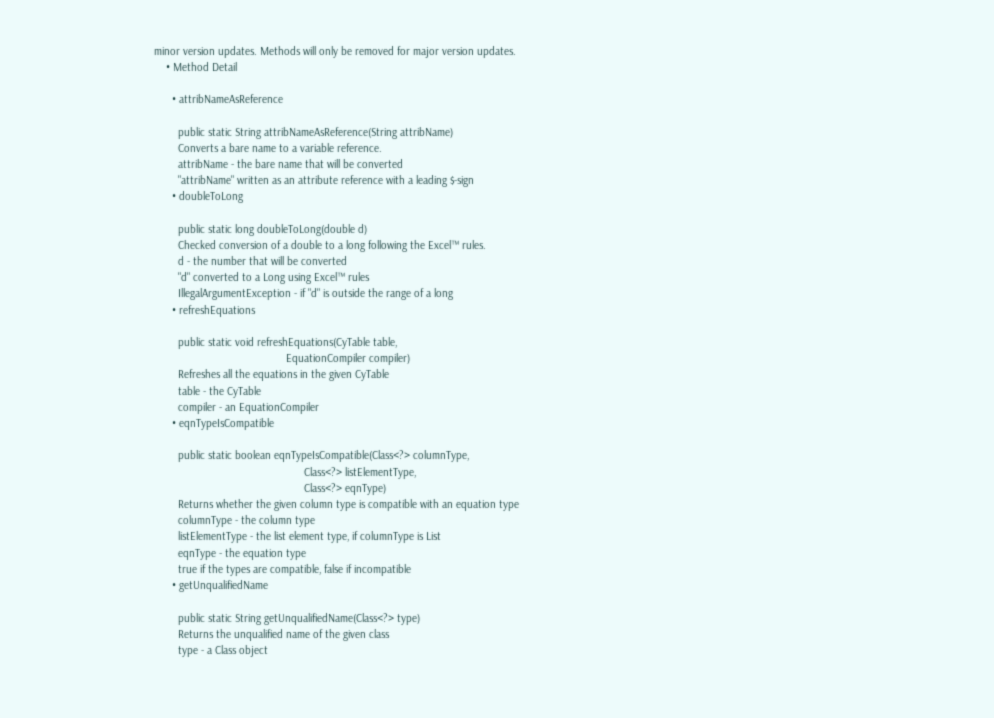minor version updates. Methods will only be removed for major version updates.
    • Method Detail

      • attribNameAsReference

        public static String attribNameAsReference(String attribName)
        Converts a bare name to a variable reference.
        attribName - the bare name that will be converted
        "attribName" written as an attribute reference with a leading $-sign
      • doubleToLong

        public static long doubleToLong(double d)
        Checked conversion of a double to a long following the Excel™ rules.
        d - the number that will be converted
        "d" converted to a Long using Excel™ rules
        IllegalArgumentException - if "d" is outside the range of a long
      • refreshEquations

        public static void refreshEquations(CyTable table,
                                            EquationCompiler compiler)
        Refreshes all the equations in the given CyTable
        table - the CyTable
        compiler - an EquationCompiler
      • eqnTypeIsCompatible

        public static boolean eqnTypeIsCompatible(Class<?> columnType,
                                                  Class<?> listElementType,
                                                  Class<?> eqnType)
        Returns whether the given column type is compatible with an equation type
        columnType - the column type
        listElementType - the list element type, if columnType is List
        eqnType - the equation type
        true if the types are compatible, false if incompatible
      • getUnqualifiedName

        public static String getUnqualifiedName(Class<?> type)
        Returns the unqualified name of the given class
        type - a Class object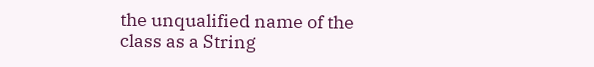the unqualified name of the class as a String